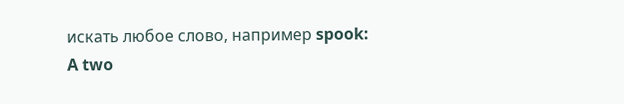искать любое слово, например spook:
A two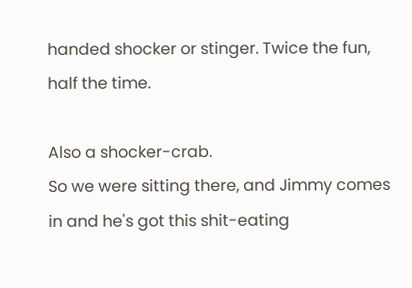handed shocker or stinger. Twice the fun, half the time.

Also a shocker-crab.
So we were sitting there, and Jimmy comes in and he's got this shit-eating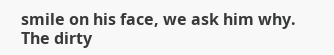smile on his face, we ask him why. The dirty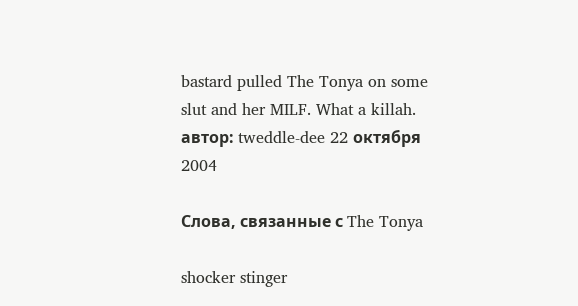bastard pulled The Tonya on some slut and her MILF. What a killah.
автор: tweddle-dee 22 октября 2004

Слова, связанные с The Tonya

shocker stinger